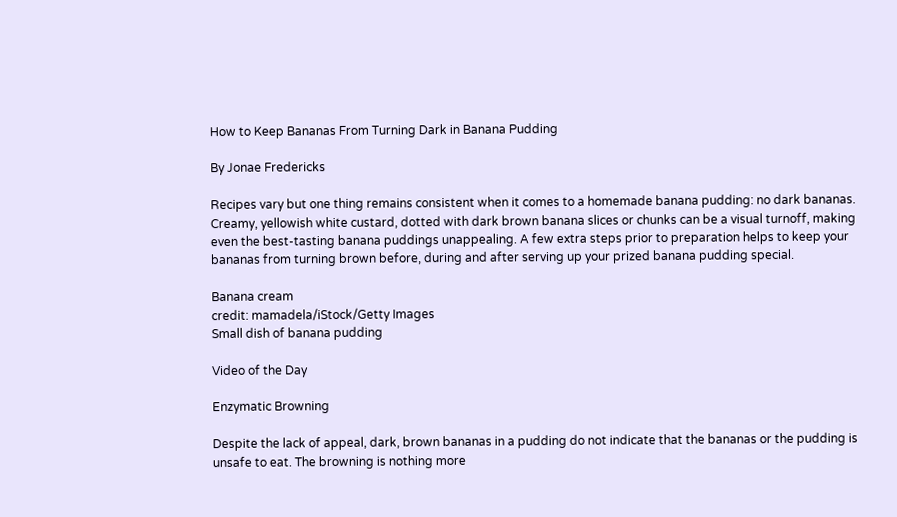How to Keep Bananas From Turning Dark in Banana Pudding

By Jonae Fredericks

Recipes vary but one thing remains consistent when it comes to a homemade banana pudding: no dark bananas. Creamy, yellowish white custard, dotted with dark brown banana slices or chunks can be a visual turnoff, making even the best-tasting banana puddings unappealing. A few extra steps prior to preparation helps to keep your bananas from turning brown before, during and after serving up your prized banana pudding special.

Banana cream
credit: mamadela/iStock/Getty Images
Small dish of banana pudding

Video of the Day

Enzymatic Browning

Despite the lack of appeal, dark, brown bananas in a pudding do not indicate that the bananas or the pudding is unsafe to eat. The browning is nothing more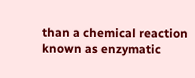than a chemical reaction known as enzymatic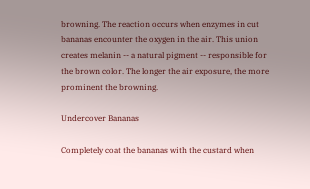browning. The reaction occurs when enzymes in cut bananas encounter the oxygen in the air. This union creates melanin -- a natural pigment -- responsible for the brown color. The longer the air exposure, the more prominent the browning.

Undercover Bananas

Completely coat the bananas with the custard when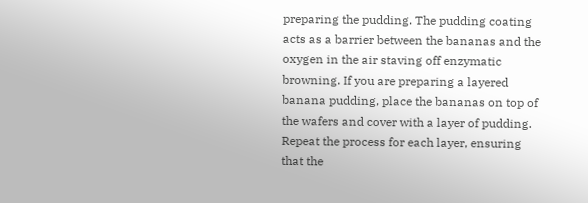preparing the pudding. The pudding coating acts as a barrier between the bananas and the oxygen in the air staving off enzymatic browning. If you are preparing a layered banana pudding, place the bananas on top of the wafers and cover with a layer of pudding. Repeat the process for each layer, ensuring that the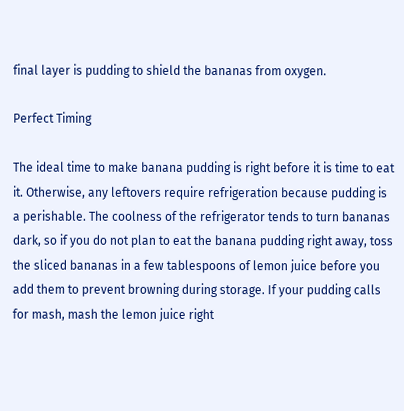final layer is pudding to shield the bananas from oxygen.

Perfect Timing

The ideal time to make banana pudding is right before it is time to eat it. Otherwise, any leftovers require refrigeration because pudding is a perishable. The coolness of the refrigerator tends to turn bananas dark, so if you do not plan to eat the banana pudding right away, toss the sliced bananas in a few tablespoons of lemon juice before you add them to prevent browning during storage. If your pudding calls for mash, mash the lemon juice right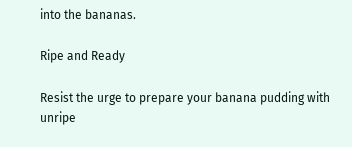into the bananas.

Ripe and Ready

Resist the urge to prepare your banana pudding with unripe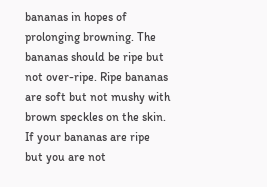bananas in hopes of prolonging browning. The bananas should be ripe but not over-ripe. Ripe bananas are soft but not mushy with brown speckles on the skin. If your bananas are ripe but you are not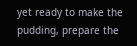yet ready to make the pudding, prepare the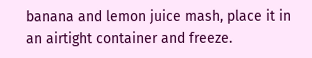banana and lemon juice mash, place it in an airtight container and freeze.